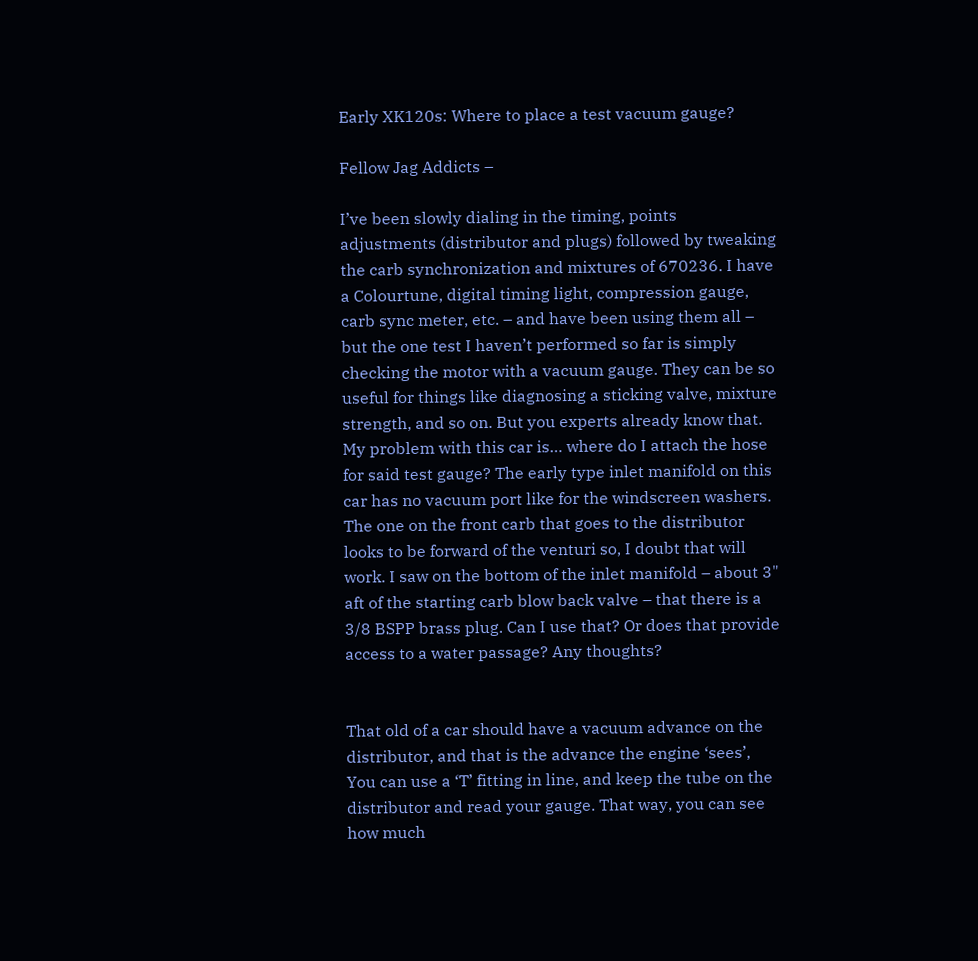Early XK120s: Where to place a test vacuum gauge?

Fellow Jag Addicts –

I’ve been slowly dialing in the timing, points adjustments (distributor and plugs) followed by tweaking the carb synchronization and mixtures of 670236. I have a Colourtune, digital timing light, compression gauge, carb sync meter, etc. – and have been using them all – but the one test I haven’t performed so far is simply checking the motor with a vacuum gauge. They can be so useful for things like diagnosing a sticking valve, mixture strength, and so on. But you experts already know that. My problem with this car is… where do I attach the hose for said test gauge? The early type inlet manifold on this car has no vacuum port like for the windscreen washers. The one on the front carb that goes to the distributor looks to be forward of the venturi so, I doubt that will work. I saw on the bottom of the inlet manifold – about 3" aft of the starting carb blow back valve – that there is a 3/8 BSPP brass plug. Can I use that? Or does that provide access to a water passage? Any thoughts?


That old of a car should have a vacuum advance on the distributor, and that is the advance the engine ‘sees’, You can use a ‘T’ fitting in line, and keep the tube on the distributor and read your gauge. That way, you can see how much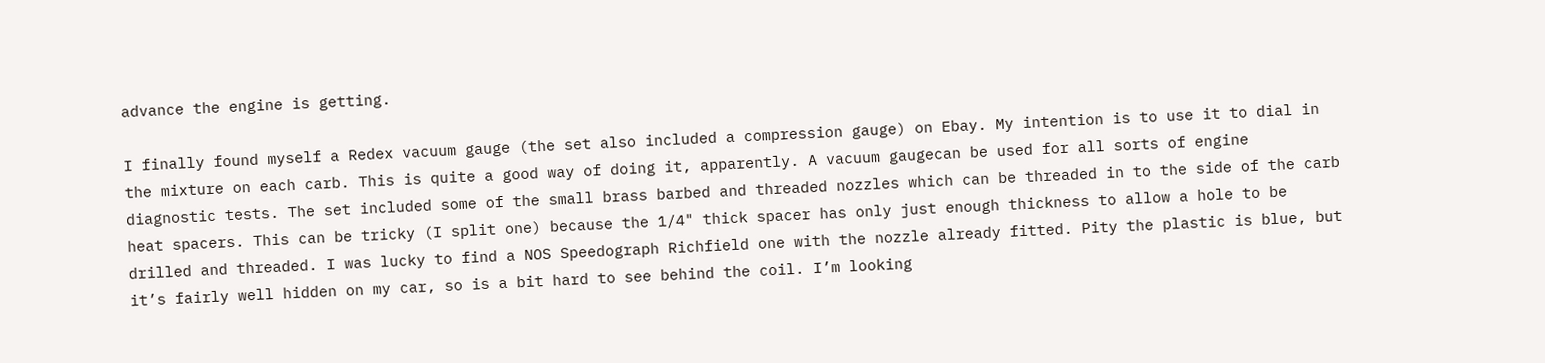advance the engine is getting.

I finally found myself a Redex vacuum gauge (the set also included a compression gauge) on Ebay. My intention is to use it to dial in the mixture on each carb. This is quite a good way of doing it, apparently. A vacuum gaugecan be used for all sorts of engine diagnostic tests. The set included some of the small brass barbed and threaded nozzles which can be threaded in to the side of the carb heat spacers. This can be tricky (I split one) because the 1/4" thick spacer has only just enough thickness to allow a hole to be drilled and threaded. I was lucky to find a NOS Speedograph Richfield one with the nozzle already fitted. Pity the plastic is blue, but it’s fairly well hidden on my car, so is a bit hard to see behind the coil. I’m looking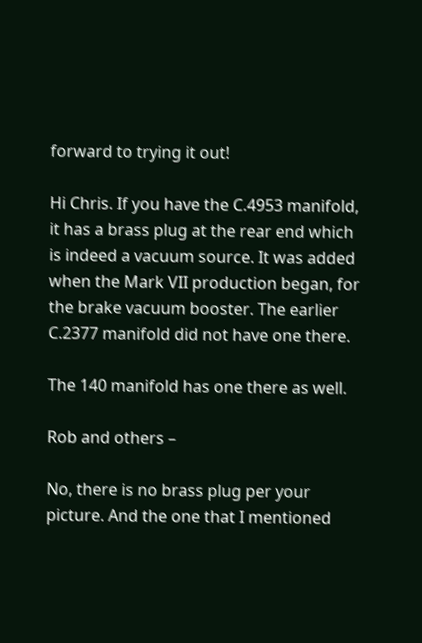forward to trying it out!

Hi Chris. If you have the C.4953 manifold, it has a brass plug at the rear end which is indeed a vacuum source. It was added when the Mark VII production began, for the brake vacuum booster. The earlier C.2377 manifold did not have one there.

The 140 manifold has one there as well.

Rob and others –

No, there is no brass plug per your picture. And the one that I mentioned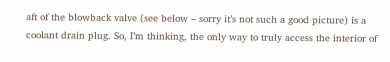aft of the blowback valve (see below – sorry it’s not such a good picture) is a coolant drain plug. So, I’m thinking, the only way to truly access the interior of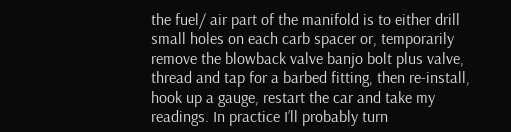the fuel/ air part of the manifold is to either drill small holes on each carb spacer or, temporarily remove the blowback valve banjo bolt plus valve, thread and tap for a barbed fitting, then re-install, hook up a gauge, restart the car and take my readings. In practice I’ll probably turn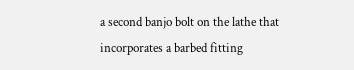a second banjo bolt on the lathe that incorporates a barbed fitting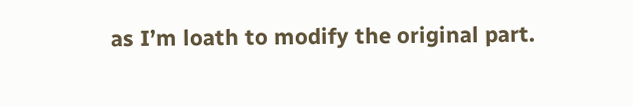as I’m loath to modify the original part.